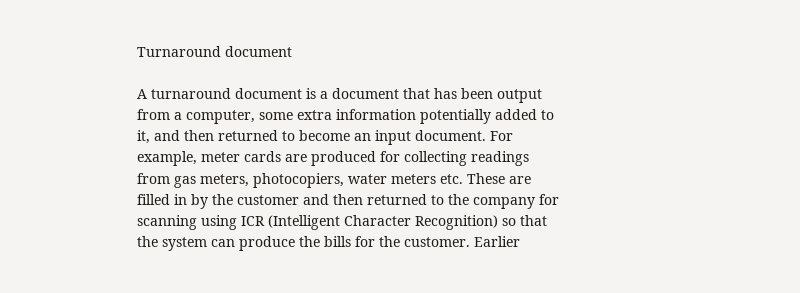Turnaround document

A turnaround document is a document that has been output from a computer, some extra information potentially added to it, and then returned to become an input document. For example, meter cards are produced for collecting readings from gas meters, photocopiers, water meters etc. These are filled in by the customer and then returned to the company for scanning using ICR (Intelligent Character Recognition) so that the system can produce the bills for the customer. Earlier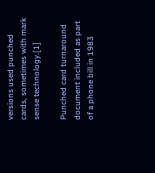versions used punched cards, sometimes with mark sense technology.[1]

Punched card turnaround document included as part of a phone bill in 1983